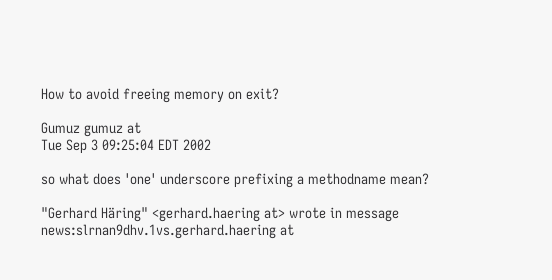How to avoid freeing memory on exit?

Gumuz gumuz at
Tue Sep 3 09:25:04 EDT 2002

so what does 'one' underscore prefixing a methodname mean?

"Gerhard Häring" <gerhard.haering at> wrote in message
news:slrnan9dhv.1vs.gerhard.haering at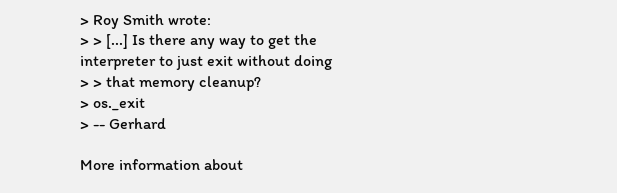> Roy Smith wrote:
> > [...] Is there any way to get the interpreter to just exit without doing
> > that memory cleanup?
> os._exit
> -- Gerhard

More information about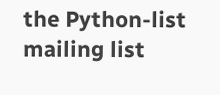the Python-list mailing list